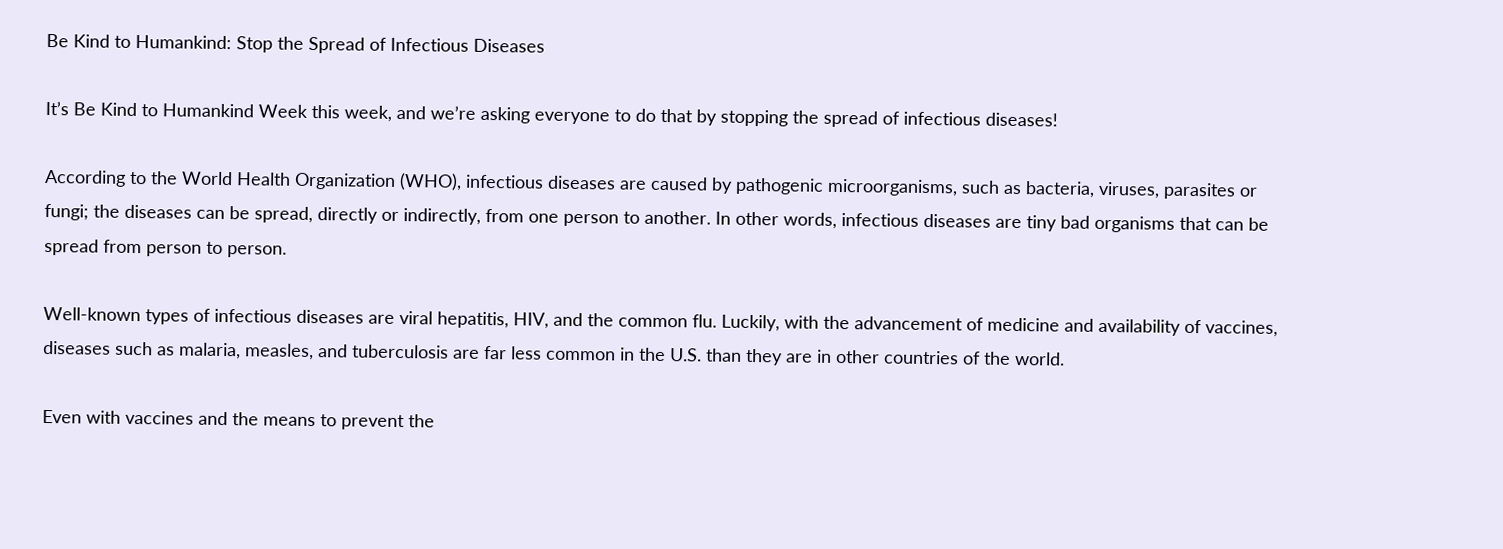Be Kind to Humankind: Stop the Spread of Infectious Diseases

It’s Be Kind to Humankind Week this week, and we’re asking everyone to do that by stopping the spread of infectious diseases!

According to the World Health Organization (WHO), infectious diseases are caused by pathogenic microorganisms, such as bacteria, viruses, parasites or fungi; the diseases can be spread, directly or indirectly, from one person to another. In other words, infectious diseases are tiny bad organisms that can be spread from person to person.

Well-known types of infectious diseases are viral hepatitis, HIV, and the common flu. Luckily, with the advancement of medicine and availability of vaccines, diseases such as malaria, measles, and tuberculosis are far less common in the U.S. than they are in other countries of the world.

Even with vaccines and the means to prevent the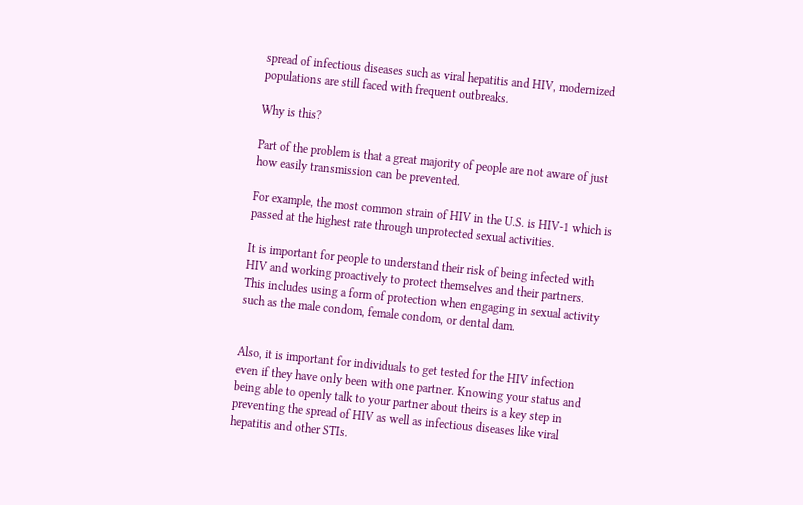spread of infectious diseases such as viral hepatitis and HIV, modernized populations are still faced with frequent outbreaks.

Why is this?

Part of the problem is that a great majority of people are not aware of just how easily transmission can be prevented.

For example, the most common strain of HIV in the U.S. is HIV-1 which is passed at the highest rate through unprotected sexual activities.

It is important for people to understand their risk of being infected with HIV and working proactively to protect themselves and their partners. This includes using a form of protection when engaging in sexual activity such as the male condom, female condom, or dental dam.


Also, it is important for individuals to get tested for the HIV infection even if they have only been with one partner. Knowing your status and being able to openly talk to your partner about theirs is a key step in preventing the spread of HIV as well as infectious diseases like viral hepatitis and other STIs.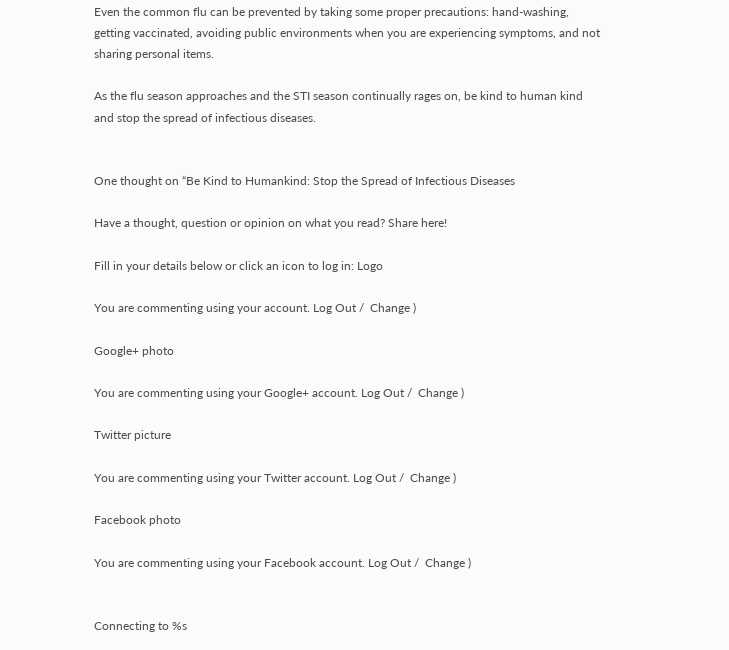Even the common flu can be prevented by taking some proper precautions: hand-washing, getting vaccinated, avoiding public environments when you are experiencing symptoms, and not sharing personal items.

As the flu season approaches and the STI season continually rages on, be kind to human kind and stop the spread of infectious diseases.


One thought on “Be Kind to Humankind: Stop the Spread of Infectious Diseases

Have a thought, question or opinion on what you read? Share here!

Fill in your details below or click an icon to log in: Logo

You are commenting using your account. Log Out /  Change )

Google+ photo

You are commenting using your Google+ account. Log Out /  Change )

Twitter picture

You are commenting using your Twitter account. Log Out /  Change )

Facebook photo

You are commenting using your Facebook account. Log Out /  Change )


Connecting to %s